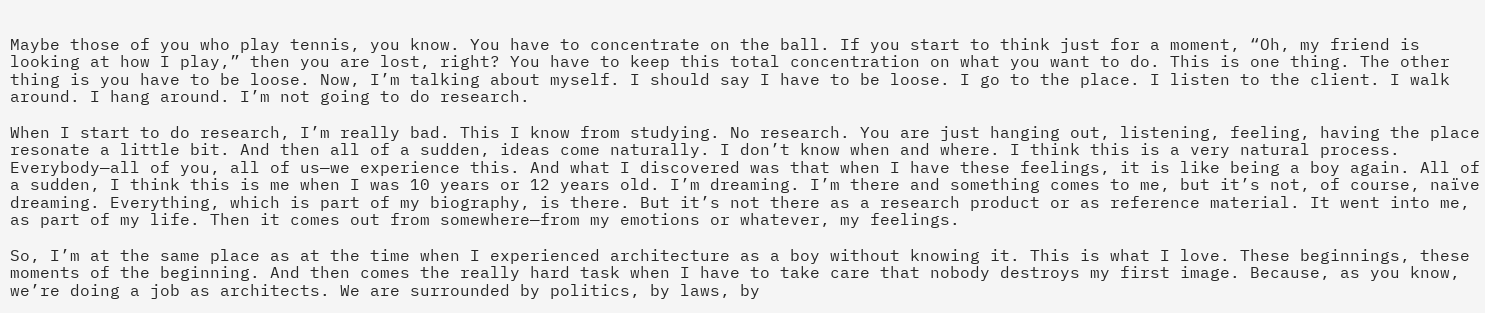Maybe those of you who play tennis, you know. You have to concentrate on the ball. If you start to think just for a moment, “Oh, my friend is looking at how I play,” then you are lost, right? You have to keep this total concentration on what you want to do. This is one thing. The other thing is you have to be loose. Now, I’m talking about myself. I should say I have to be loose. I go to the place. I listen to the client. I walk around. I hang around. I’m not going to do research.

When I start to do research, I’m really bad. This I know from studying. No research. You are just hanging out, listening, feeling, having the place resonate a little bit. And then all of a sudden, ideas come naturally. I don’t know when and where. I think this is a very natural process. Everybody—all of you, all of us—we experience this. And what I discovered was that when I have these feelings, it is like being a boy again. All of a sudden, I think this is me when I was 10 years or 12 years old. I’m dreaming. I’m there and something comes to me, but it’s not, of course, naïve dreaming. Everything, which is part of my biography, is there. But it’s not there as a research product or as reference material. It went into me, as part of my life. Then it comes out from somewhere—from my emotions or whatever, my feelings.

So, I’m at the same place as at the time when I experienced architecture as a boy without knowing it. This is what I love. These beginnings, these moments of the beginning. And then comes the really hard task when I have to take care that nobody destroys my first image. Because, as you know, we’re doing a job as architects. We are surrounded by politics, by laws, by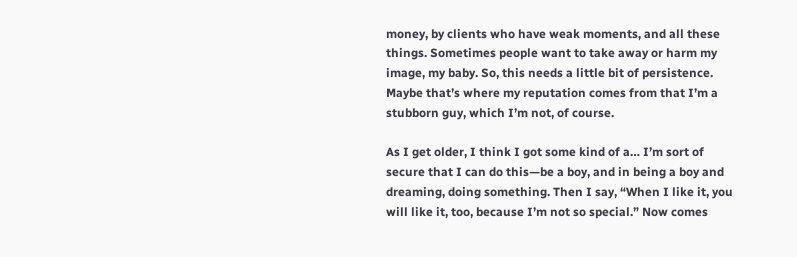money, by clients who have weak moments, and all these things. Sometimes people want to take away or harm my image, my baby. So, this needs a little bit of persistence. Maybe that’s where my reputation comes from that I’m a stubborn guy, which I’m not, of course.

As I get older, I think I got some kind of a… I’m sort of secure that I can do this—be a boy, and in being a boy and dreaming, doing something. Then I say, “When I like it, you will like it, too, because I’m not so special.” Now comes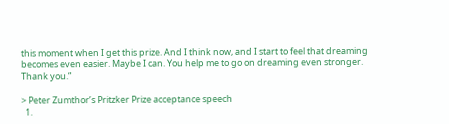this moment when I get this prize. And I think now, and I start to feel that dreaming becomes even easier. Maybe I can. You help me to go on dreaming even stronger. Thank you.”

> Peter Zumthor’s Pritzker Prize acceptance speech
  1.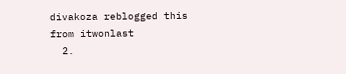divakoza reblogged this from itwonlast
  2.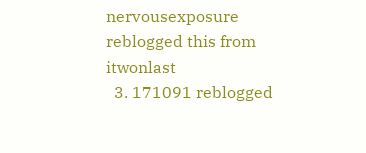nervousexposure reblogged this from itwonlast
  3. 171091 reblogged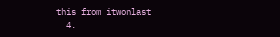this from itwonlast
  4.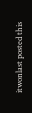itwonlast posted this